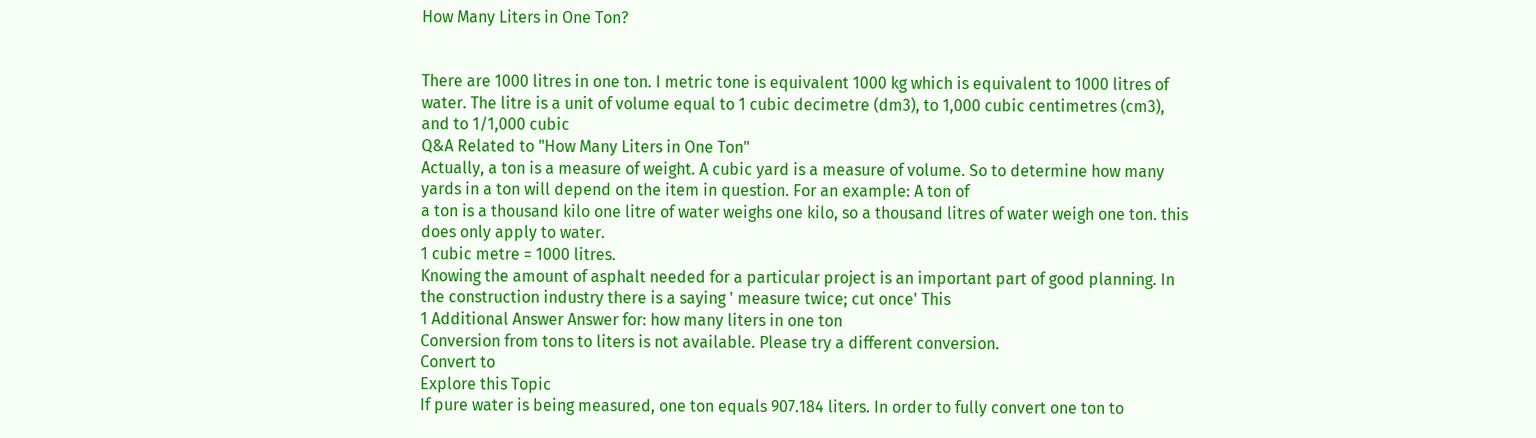How Many Liters in One Ton?


There are 1000 litres in one ton. I metric tone is equivalent 1000 kg which is equivalent to 1000 litres of water. The litre is a unit of volume equal to 1 cubic decimetre (dm3), to 1,000 cubic centimetres (cm3), and to 1/1,000 cubic
Q&A Related to "How Many Liters in One Ton"
Actually, a ton is a measure of weight. A cubic yard is a measure of volume. So to determine how many yards in a ton will depend on the item in question. For an example: A ton of
a ton is a thousand kilo one litre of water weighs one kilo, so a thousand litres of water weigh one ton. this does only apply to water.
1 cubic metre = 1000 litres.
Knowing the amount of asphalt needed for a particular project is an important part of good planning. In the construction industry there is a saying ' measure twice; cut once' This
1 Additional Answer Answer for: how many liters in one ton
Conversion from tons to liters is not available. Please try a different conversion.
Convert to
Explore this Topic
If pure water is being measured, one ton equals 907.184 liters. In order to fully convert one ton to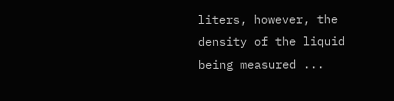liters, however, the density of the liquid being measured ...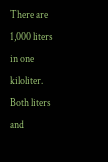There are 1,000 liters in one kiloliter. Both liters and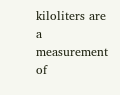kiloliters are a measurement of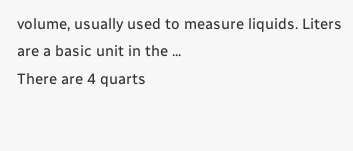volume, usually used to measure liquids. Liters are a basic unit in the ...
There are 4 quarts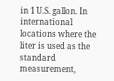in 1 U.S. gallon. In international locations where the liter is used as the standard measurement,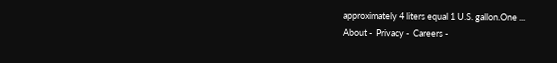approximately 4 liters equal 1 U.S. gallon.One ...
About -  Privacy -  Careers -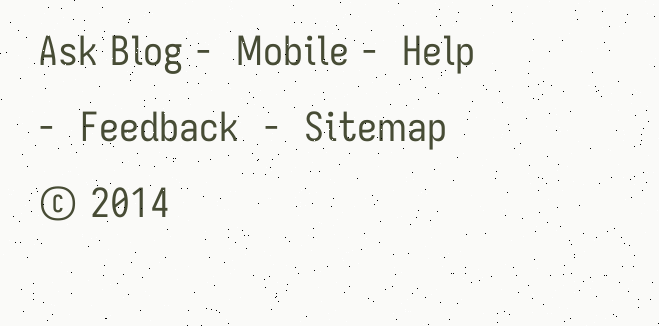Ask Blog -  Mobile -  Help -  Feedback  -  Sitemap  © 2014